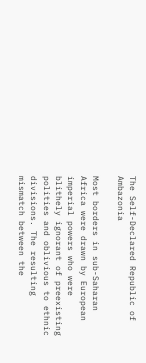The Self-Declared Republic of Ambazonia

Most borders in sub-Saharan Africa were drawn by European imperial powers who were blithely ignorant of preexisting polities and oblivious to ethnic divisions. The resulting mismatch between the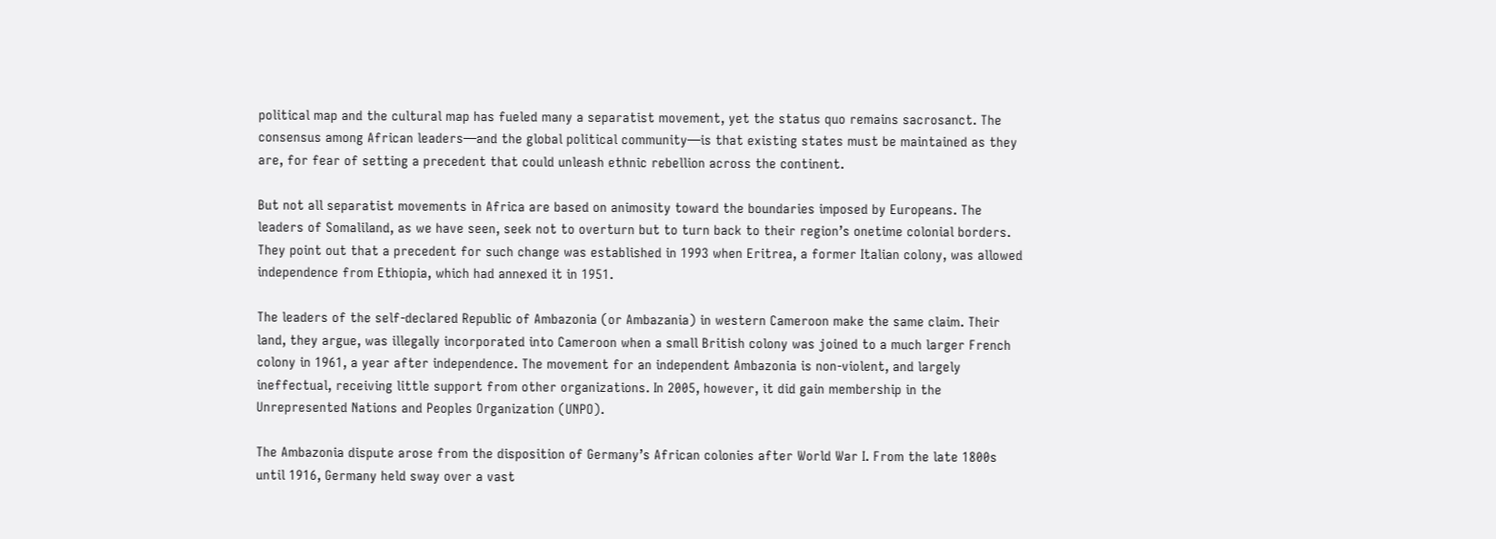political map and the cultural map has fueled many a separatist movement, yet the status quo remains sacrosanct. The consensus among African leaders—and the global political community—is that existing states must be maintained as they are, for fear of setting a precedent that could unleash ethnic rebellion across the continent.

But not all separatist movements in Africa are based on animosity toward the boundaries imposed by Europeans. The leaders of Somaliland, as we have seen, seek not to overturn but to turn back to their region’s onetime colonial borders. They point out that a precedent for such change was established in 1993 when Eritrea, a former Italian colony, was allowed independence from Ethiopia, which had annexed it in 1951.

The leaders of the self-declared Republic of Ambazonia (or Ambazania) in western Cameroon make the same claim. Their land, they argue, was illegally incorporated into Cameroon when a small British colony was joined to a much larger French colony in 1961, a year after independence. The movement for an independent Ambazonia is non-violent, and largely ineffectual, receiving little support from other organizations. In 2005, however, it did gain membership in the Unrepresented Nations and Peoples Organization (UNPO).

The Ambazonia dispute arose from the disposition of Germany’s African colonies after World War I. From the late 1800s until 1916, Germany held sway over a vast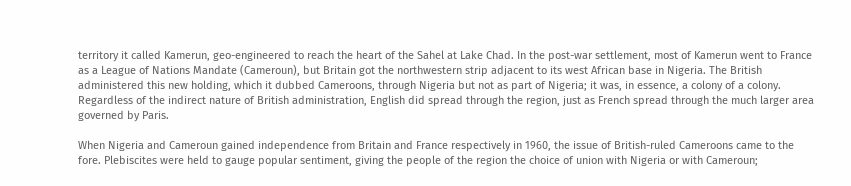territory it called Kamerun, geo-engineered to reach the heart of the Sahel at Lake Chad. In the post-war settlement, most of Kamerun went to France as a League of Nations Mandate (Cameroun), but Britain got the northwestern strip adjacent to its west African base in Nigeria. The British administered this new holding, which it dubbed Cameroons, through Nigeria but not as part of Nigeria; it was, in essence, a colony of a colony. Regardless of the indirect nature of British administration, English did spread through the region, just as French spread through the much larger area governed by Paris.

When Nigeria and Cameroun gained independence from Britain and France respectively in 1960, the issue of British-ruled Cameroons came to the fore. Plebiscites were held to gauge popular sentiment, giving the people of the region the choice of union with Nigeria or with Cameroun;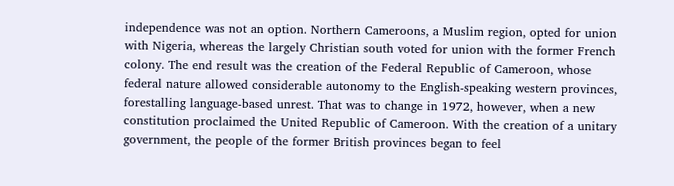independence was not an option. Northern Cameroons, a Muslim region, opted for union with Nigeria, whereas the largely Christian south voted for union with the former French colony. The end result was the creation of the Federal Republic of Cameroon, whose federal nature allowed considerable autonomy to the English-speaking western provinces, forestalling language-based unrest. That was to change in 1972, however, when a new constitution proclaimed the United Republic of Cameroon. With the creation of a unitary government, the people of the former British provinces began to feel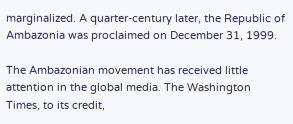marginalized. A quarter-century later, the Republic of Ambazonia was proclaimed on December 31, 1999.

The Ambazonian movement has received little attention in the global media. The Washington Times, to its credit,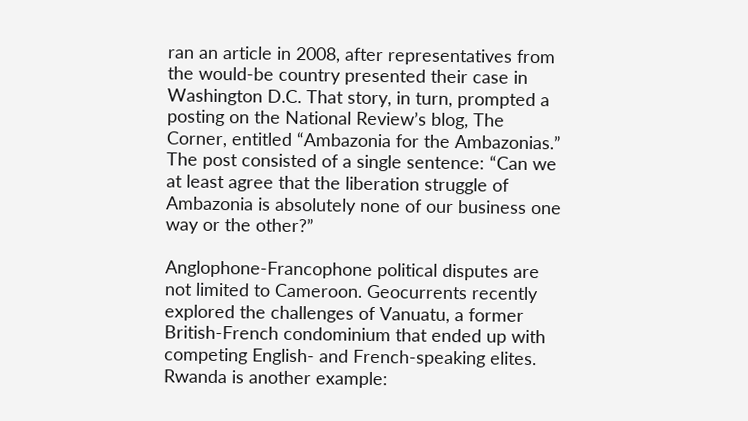ran an article in 2008, after representatives from the would-be country presented their case in Washington D.C. That story, in turn, prompted a posting on the National Review’s blog, The Corner, entitled “Ambazonia for the Ambazonias.” The post consisted of a single sentence: “Can we at least agree that the liberation struggle of Ambazonia is absolutely none of our business one way or the other?”

Anglophone-Francophone political disputes are not limited to Cameroon. Geocurrents recently explored the challenges of Vanuatu, a former British-French condominium that ended up with competing English- and French-speaking elites. Rwanda is another example: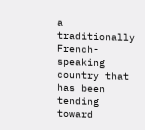a traditionally French-speaking country that has been tending toward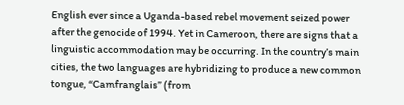English ever since a Uganda-based rebel movement seized power after the genocide of 1994. Yet in Cameroon, there are signs that a linguistic accommodation may be occurring. In the country’s main cities, the two languages are hybridizing to produce a new common tongue, “Camfranglais” (from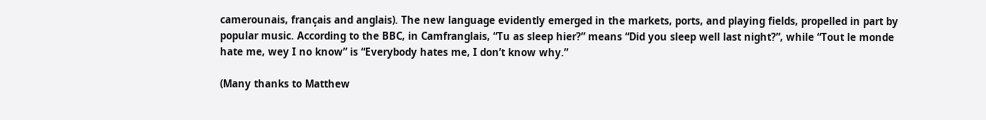camerounais, français and anglais). The new language evidently emerged in the markets, ports, and playing fields, propelled in part by popular music. According to the BBC, in Camfranglais, “Tu as sleep hier?” means “Did you sleep well last night?”, while “Tout le monde hate me, wey I no know” is “Everybody hates me, I don’t know why.”

(Many thanks to Matthew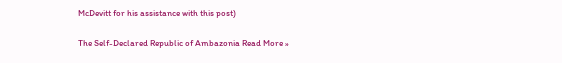McDevitt for his assistance with this post)

The Self-Declared Republic of Ambazonia Read More »